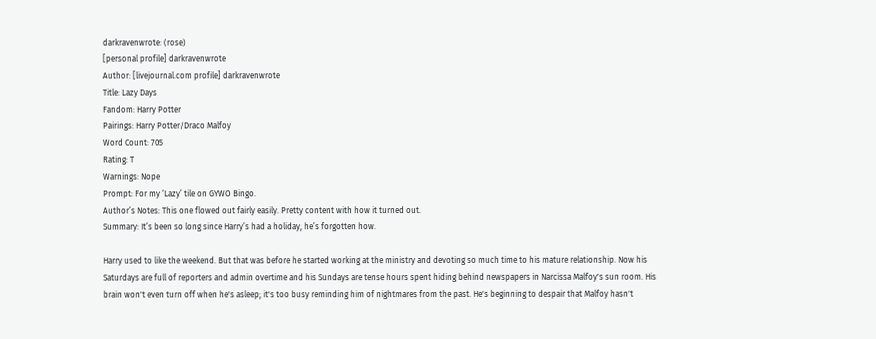darkravenwrote: (rose)
[personal profile] darkravenwrote
Author: [livejournal.com profile] darkravenwrote
Title: Lazy Days
Fandom: Harry Potter
Pairings: Harry Potter/Draco Malfoy
Word Count: 705
Rating: T
Warnings: Nope
Prompt: For my ‘Lazy’ tile on GYWO Bingo.
Author’s Notes: This one flowed out fairly easily. Pretty content with how it turned out.
Summary: It’s been so long since Harry’s had a holiday, he’s forgotten how.

Harry used to like the weekend. But that was before he started working at the ministry and devoting so much time to his mature relationship. Now his Saturdays are full of reporters and admin overtime and his Sundays are tense hours spent hiding behind newspapers in Narcissa Malfoy's sun room. His brain won't even turn off when he's asleep; it's too busy reminding him of nightmares from the past. He's beginning to despair that Malfoy hasn't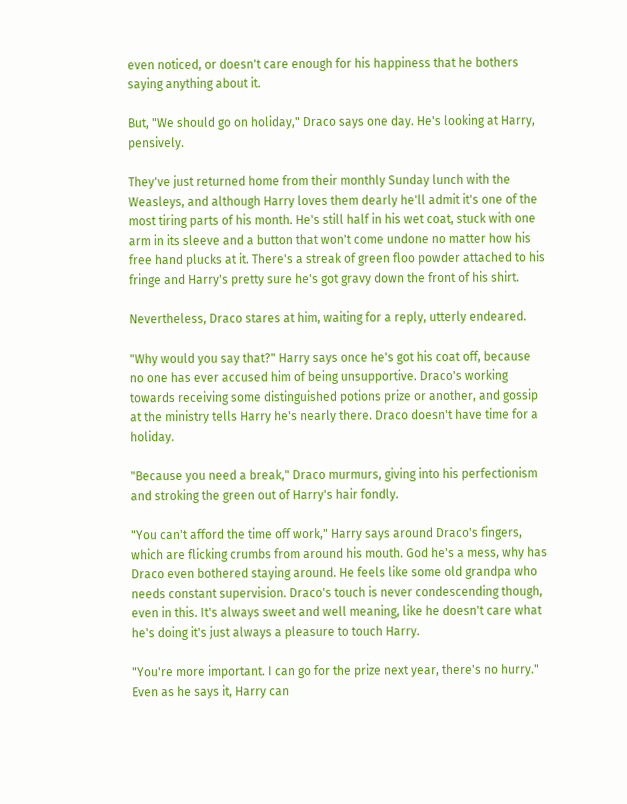even noticed, or doesn't care enough for his happiness that he bothers saying anything about it.

But, "We should go on holiday," Draco says one day. He's looking at Harry, pensively.

They've just returned home from their monthly Sunday lunch with the Weasleys, and although Harry loves them dearly he'll admit it's one of the most tiring parts of his month. He's still half in his wet coat, stuck with one arm in its sleeve and a button that won't come undone no matter how his free hand plucks at it. There's a streak of green floo powder attached to his fringe and Harry's pretty sure he's got gravy down the front of his shirt.

Nevertheless, Draco stares at him, waiting for a reply, utterly endeared.

"Why would you say that?" Harry says once he's got his coat off, because no one has ever accused him of being unsupportive. Draco's working towards receiving some distinguished potions prize or another, and gossip at the ministry tells Harry he's nearly there. Draco doesn't have time for a holiday.

"Because you need a break," Draco murmurs, giving into his perfectionism and stroking the green out of Harry's hair fondly.

"You can't afford the time off work," Harry says around Draco's fingers, which are flicking crumbs from around his mouth. God he's a mess, why has Draco even bothered staying around. He feels like some old grandpa who needs constant supervision. Draco's touch is never condescending though, even in this. It's always sweet and well meaning, like he doesn't care what he's doing it's just always a pleasure to touch Harry.

"You're more important. I can go for the prize next year, there's no hurry." Even as he says it, Harry can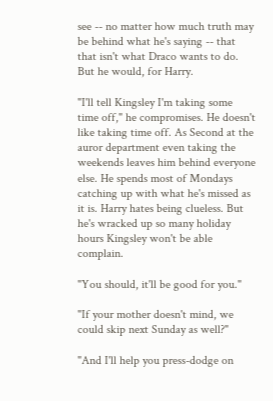see -- no matter how much truth may be behind what he's saying -- that that isn't what Draco wants to do. But he would, for Harry.

"I'll tell Kingsley I'm taking some time off," he compromises. He doesn't like taking time off. As Second at the auror department even taking the weekends leaves him behind everyone else. He spends most of Mondays catching up with what he's missed as it is. Harry hates being clueless. But he's wracked up so many holiday hours Kingsley won't be able complain.

"You should, it'll be good for you."

"If your mother doesn't mind, we could skip next Sunday as well?"

"And I'll help you press-dodge on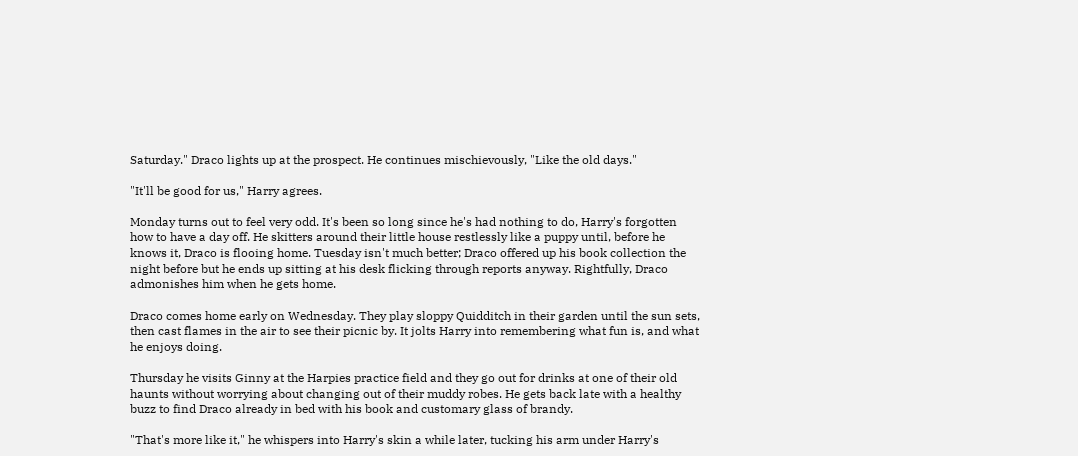Saturday." Draco lights up at the prospect. He continues mischievously, "Like the old days."

"It'll be good for us," Harry agrees.

Monday turns out to feel very odd. It's been so long since he's had nothing to do, Harry's forgotten how to have a day off. He skitters around their little house restlessly like a puppy until, before he knows it, Draco is flooing home. Tuesday isn't much better; Draco offered up his book collection the night before but he ends up sitting at his desk flicking through reports anyway. Rightfully, Draco admonishes him when he gets home.

Draco comes home early on Wednesday. They play sloppy Quidditch in their garden until the sun sets, then cast flames in the air to see their picnic by. It jolts Harry into remembering what fun is, and what he enjoys doing.

Thursday he visits Ginny at the Harpies practice field and they go out for drinks at one of their old haunts without worrying about changing out of their muddy robes. He gets back late with a healthy buzz to find Draco already in bed with his book and customary glass of brandy.

"That's more like it," he whispers into Harry's skin a while later, tucking his arm under Harry's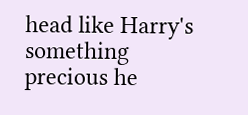head like Harry's something precious he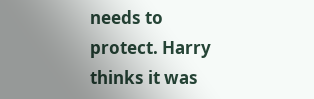needs to protect. Harry thinks it was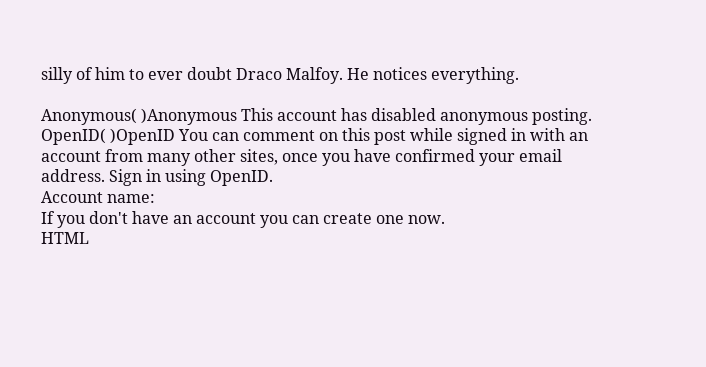silly of him to ever doubt Draco Malfoy. He notices everything.

Anonymous( )Anonymous This account has disabled anonymous posting.
OpenID( )OpenID You can comment on this post while signed in with an account from many other sites, once you have confirmed your email address. Sign in using OpenID.
Account name:
If you don't have an account you can create one now.
HTML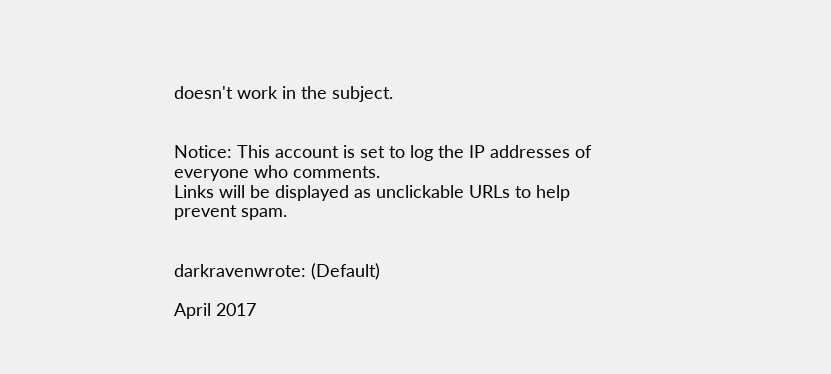doesn't work in the subject.


Notice: This account is set to log the IP addresses of everyone who comments.
Links will be displayed as unclickable URLs to help prevent spam.


darkravenwrote: (Default)

April 2017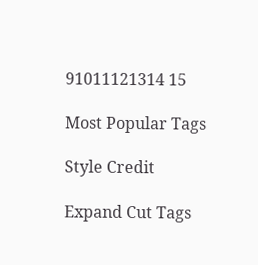91011121314 15

Most Popular Tags

Style Credit

Expand Cut Tags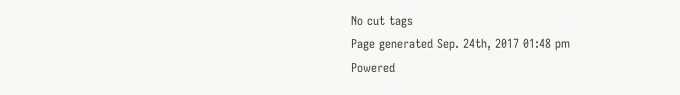No cut tags
Page generated Sep. 24th, 2017 01:48 pm
Powered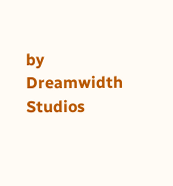by Dreamwidth Studios